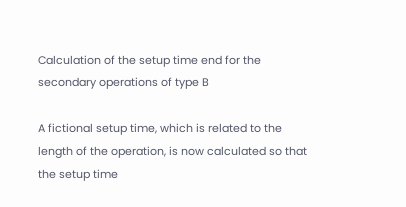Calculation of the setup time end for the secondary operations of type B

A fictional setup time, which is related to the length of the operation, is now calculated so that the setup time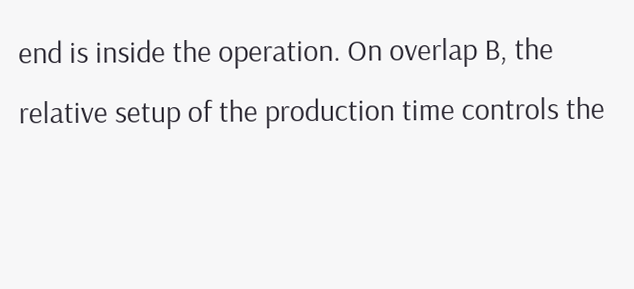end is inside the operation. On overlap B, the relative setup of the production time controls the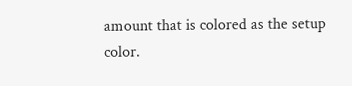amount that is colored as the setup color.